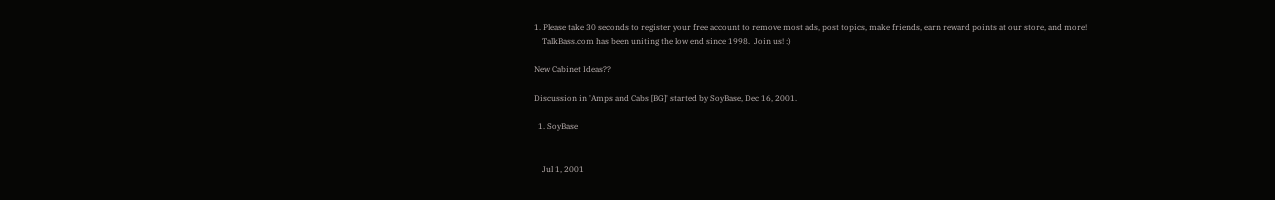1. Please take 30 seconds to register your free account to remove most ads, post topics, make friends, earn reward points at our store, and more!
    TalkBass.com has been uniting the low end since 1998.  Join us! :)

New Cabinet Ideas??

Discussion in 'Amps and Cabs [BG]' started by SoyBase, Dec 16, 2001.

  1. SoyBase


    Jul 1, 2001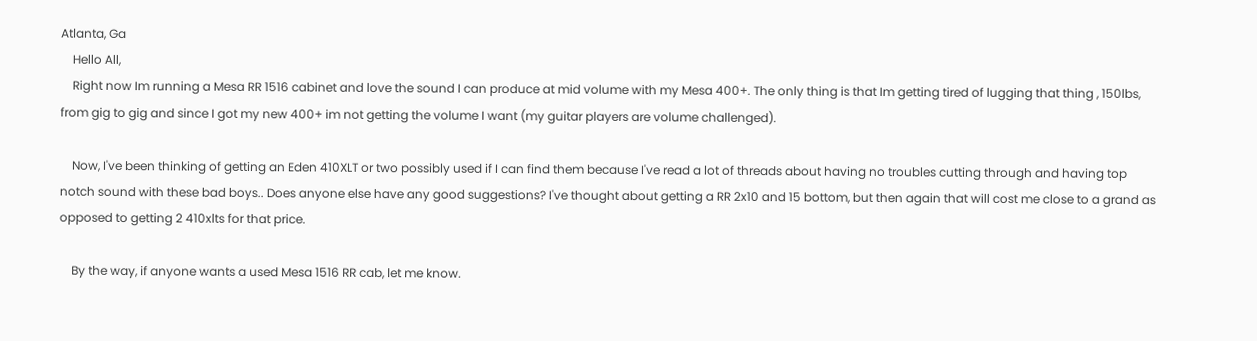Atlanta, Ga
    Hello All,
    Right now Im running a Mesa RR 1516 cabinet and love the sound I can produce at mid volume with my Mesa 400+. The only thing is that Im getting tired of lugging that thing , 150lbs, from gig to gig and since I got my new 400+ im not getting the volume I want (my guitar players are volume challenged).

    Now, I've been thinking of getting an Eden 410XLT or two possibly used if I can find them because I've read a lot of threads about having no troubles cutting through and having top notch sound with these bad boys.. Does anyone else have any good suggestions? I've thought about getting a RR 2x10 and 15 bottom, but then again that will cost me close to a grand as opposed to getting 2 410xlts for that price.

    By the way, if anyone wants a used Mesa 1516 RR cab, let me know.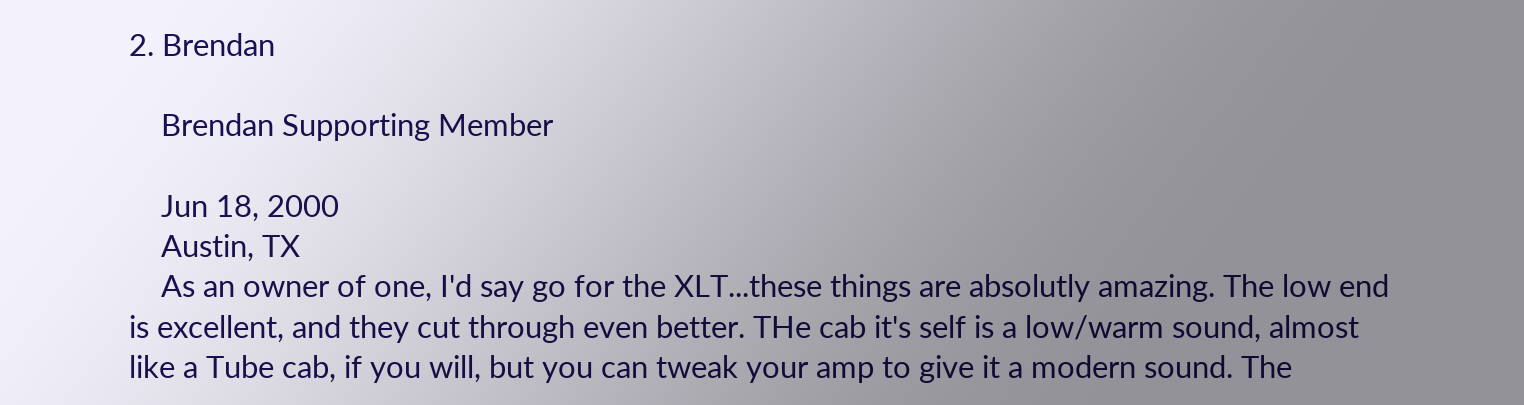2. Brendan

    Brendan Supporting Member

    Jun 18, 2000
    Austin, TX
    As an owner of one, I'd say go for the XLT...these things are absolutly amazing. The low end is excellent, and they cut through even better. THe cab it's self is a low/warm sound, almost like a Tube cab, if you will, but you can tweak your amp to give it a modern sound. The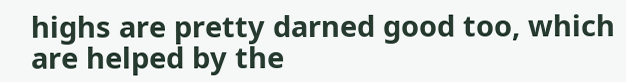highs are pretty darned good too, which are helped by the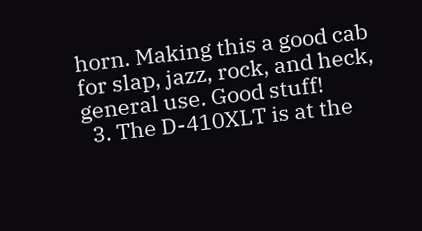horn. Making this a good cab for slap, jazz, rock, and heck, general use. Good stuff!
  3. The D-410XLT is at the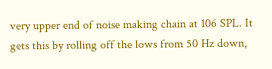very upper end of noise making chain at 106 SPL. It gets this by rolling off the lows from 50 Hz down,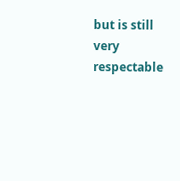but is still very respectable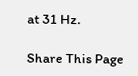at 31 Hz.

Share This Page